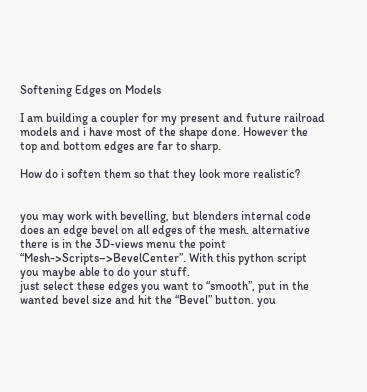Softening Edges on Models

I am building a coupler for my present and future railroad models and i have most of the shape done. However the top and bottom edges are far to sharp.

How do i soften them so that they look more realistic?


you may work with bevelling, but blenders internal code does an edge bevel on all edges of the mesh. alternative there is in the 3D-views menu the point “Mesh->Scripts–>BevelCenter”. With this python script you maybe able to do your stuff.
just select these edges you want to “smooth”, put in the wanted bevel size and hit the “Bevel” button. you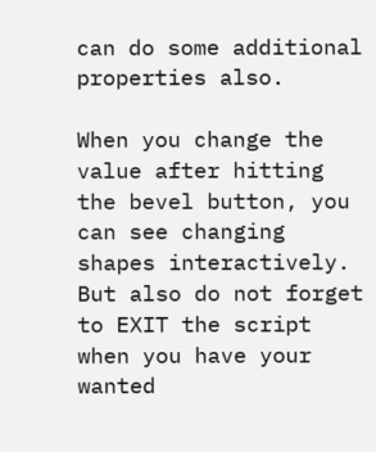can do some additional properties also.

When you change the value after hitting the bevel button, you can see changing shapes interactively.
But also do not forget to EXIT the script when you have your wanted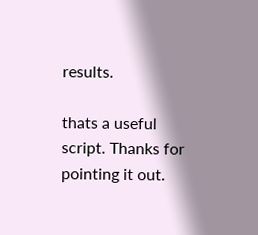results.

thats a useful script. Thanks for pointing it out.